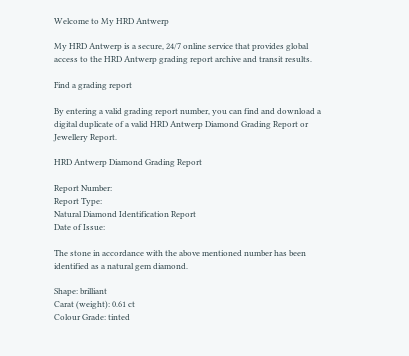Welcome to My HRD Antwerp

My HRD Antwerp is a secure, 24/7 online service that provides global access to the HRD Antwerp grading report archive and transit results.

Find a grading report

By entering a valid grading report number, you can find and download a digital duplicate of a valid HRD Antwerp Diamond Grading Report or Jewellery Report.

HRD Antwerp Diamond Grading Report

Report Number:
Report Type:
Natural Diamond Identification Report
Date of Issue:

The stone in accordance with the above mentioned number has been identified as a natural gem diamond.

Shape: brilliant
Carat (weight): 0.61 ct
Colour Grade: tinted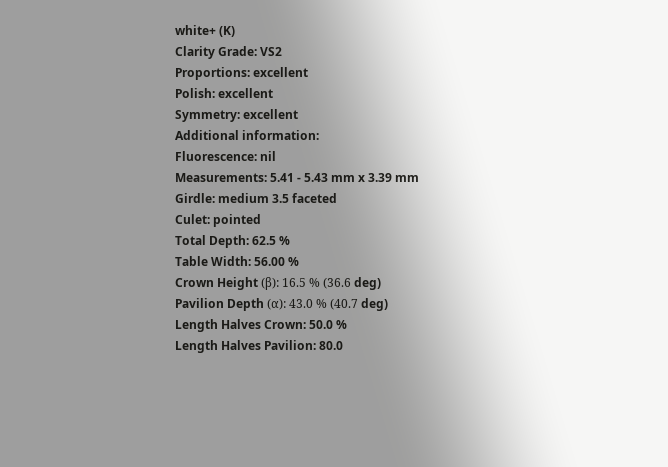white+ (K)
Clarity Grade: VS2
Proportions: excellent
Polish: excellent
Symmetry: excellent
Additional information:
Fluorescence: nil
Measurements: 5.41 - 5.43 mm x 3.39 mm
Girdle: medium 3.5 faceted
Culet: pointed
Total Depth: 62.5 %
Table Width: 56.00 %
Crown Height (β): 16.5 % (36.6 deg)
Pavilion Depth (α): 43.0 % (40.7 deg)
Length Halves Crown: 50.0 %
Length Halves Pavilion: 80.0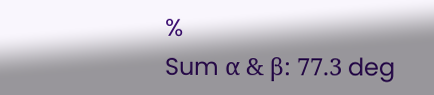%
Sum α & β: 77.3 deg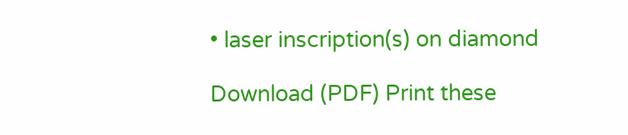• laser inscription(s) on diamond

Download (PDF) Print these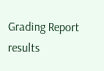Grading Report results